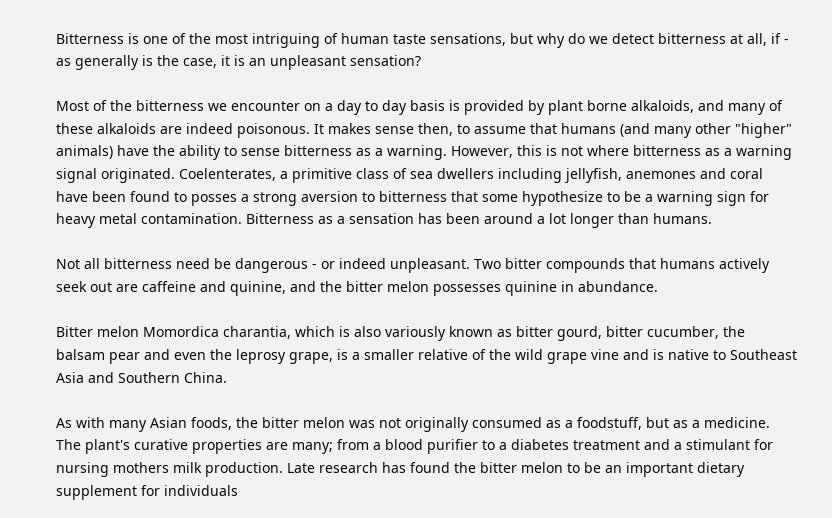Bitterness is one of the most intriguing of human taste sensations, but why do we detect bitterness at all, if - as generally is the case, it is an unpleasant sensation?

Most of the bitterness we encounter on a day to day basis is provided by plant borne alkaloids, and many of these alkaloids are indeed poisonous. It makes sense then, to assume that humans (and many other "higher" animals) have the ability to sense bitterness as a warning. However, this is not where bitterness as a warning signal originated. Coelenterates, a primitive class of sea dwellers including jellyfish, anemones and coral have been found to posses a strong aversion to bitterness that some hypothesize to be a warning sign for heavy metal contamination. Bitterness as a sensation has been around a lot longer than humans.

Not all bitterness need be dangerous - or indeed unpleasant. Two bitter compounds that humans actively seek out are caffeine and quinine, and the bitter melon possesses quinine in abundance.

Bitter melon Momordica charantia, which is also variously known as bitter gourd, bitter cucumber, the balsam pear and even the leprosy grape, is a smaller relative of the wild grape vine and is native to Southeast Asia and Southern China.

As with many Asian foods, the bitter melon was not originally consumed as a foodstuff, but as a medicine. The plant's curative properties are many; from a blood purifier to a diabetes treatment and a stimulant for nursing mothers milk production. Late research has found the bitter melon to be an important dietary supplement for individuals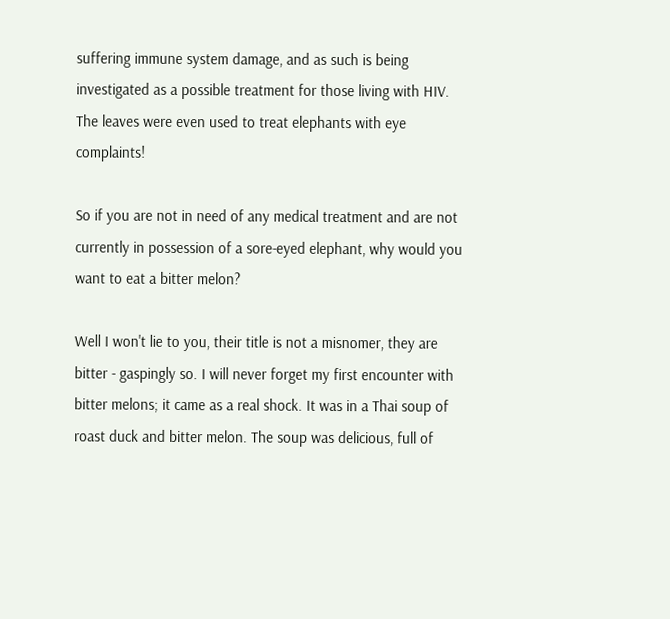suffering immune system damage, and as such is being investigated as a possible treatment for those living with HIV. The leaves were even used to treat elephants with eye complaints!

So if you are not in need of any medical treatment and are not currently in possession of a sore-eyed elephant, why would you want to eat a bitter melon?

Well I won't lie to you, their title is not a misnomer, they are bitter - gaspingly so. I will never forget my first encounter with bitter melons; it came as a real shock. It was in a Thai soup of roast duck and bitter melon. The soup was delicious, full of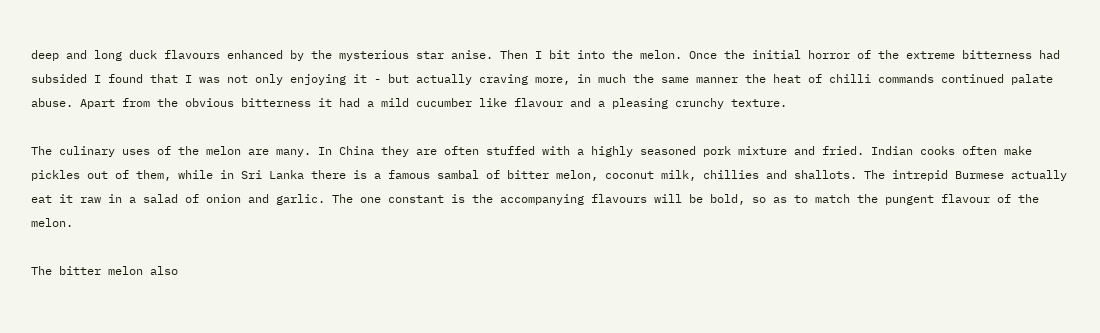deep and long duck flavours enhanced by the mysterious star anise. Then I bit into the melon. Once the initial horror of the extreme bitterness had subsided I found that I was not only enjoying it - but actually craving more, in much the same manner the heat of chilli commands continued palate abuse. Apart from the obvious bitterness it had a mild cucumber like flavour and a pleasing crunchy texture.

The culinary uses of the melon are many. In China they are often stuffed with a highly seasoned pork mixture and fried. Indian cooks often make pickles out of them, while in Sri Lanka there is a famous sambal of bitter melon, coconut milk, chillies and shallots. The intrepid Burmese actually eat it raw in a salad of onion and garlic. The one constant is the accompanying flavours will be bold, so as to match the pungent flavour of the melon.

The bitter melon also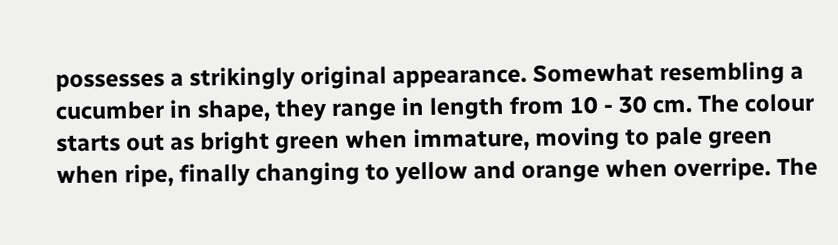possesses a strikingly original appearance. Somewhat resembling a cucumber in shape, they range in length from 10 - 30 cm. The colour starts out as bright green when immature, moving to pale green when ripe, finally changing to yellow and orange when overripe. The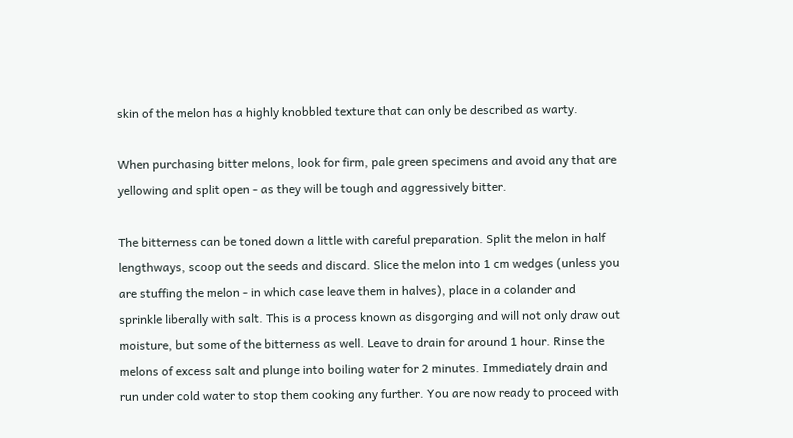skin of the melon has a highly knobbled texture that can only be described as warty.

When purchasing bitter melons, look for firm, pale green specimens and avoid any that are yellowing and split open - as they will be tough and aggressively bitter.

The bitterness can be toned down a little with careful preparation. Split the melon in half lengthways, scoop out the seeds and discard. Slice the melon into 1 cm wedges (unless you are stuffing the melon - in which case leave them in halves), place in a colander and sprinkle liberally with salt. This is a process known as disgorging and will not only draw out moisture, but some of the bitterness as well. Leave to drain for around 1 hour. Rinse the melons of excess salt and plunge into boiling water for 2 minutes. Immediately drain and run under cold water to stop them cooking any further. You are now ready to proceed with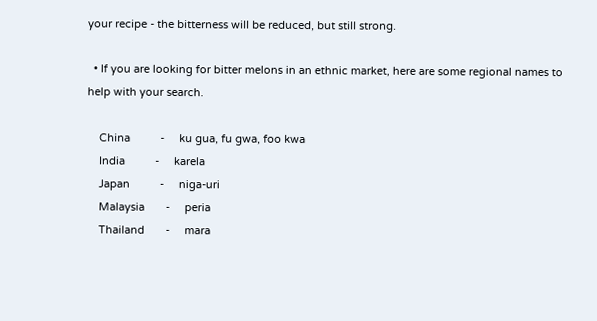your recipe - the bitterness will be reduced, but still strong.

  • If you are looking for bitter melons in an ethnic market, here are some regional names to help with your search.

    China          -     ku gua, fu gwa, foo kwa
    India          -     karela
    Japan          -     niga-uri
    Malaysia       -     peria
    Thailand       -     mara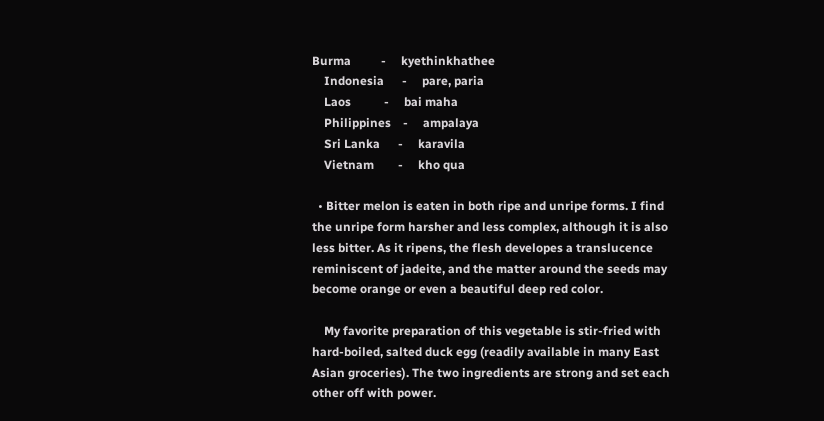Burma          -     kyethinkhathee
    Indonesia      -     pare, paria
    Laos           -     bai maha
    Philippines    -     ampalaya
    Sri Lanka      -     karavila
    Vietnam        -     kho qua

  • Bitter melon is eaten in both ripe and unripe forms. I find the unripe form harsher and less complex, although it is also less bitter. As it ripens, the flesh developes a translucence reminiscent of jadeite, and the matter around the seeds may become orange or even a beautiful deep red color.

    My favorite preparation of this vegetable is stir-fried with hard-boiled, salted duck egg (readily available in many East Asian groceries). The two ingredients are strong and set each other off with power.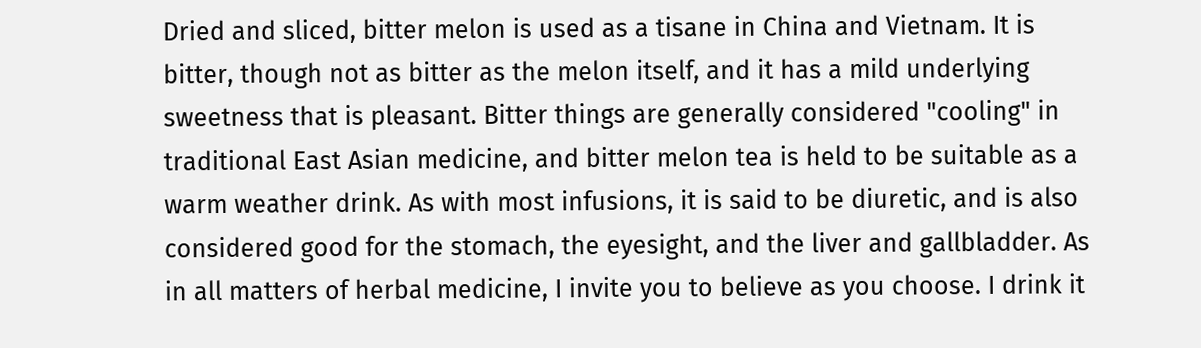Dried and sliced, bitter melon is used as a tisane in China and Vietnam. It is bitter, though not as bitter as the melon itself, and it has a mild underlying sweetness that is pleasant. Bitter things are generally considered "cooling" in traditional East Asian medicine, and bitter melon tea is held to be suitable as a warm weather drink. As with most infusions, it is said to be diuretic, and is also considered good for the stomach, the eyesight, and the liver and gallbladder. As in all matters of herbal medicine, I invite you to believe as you choose. I drink it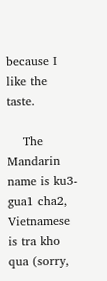because I like the taste.

    The Mandarin name is ku3-gua1 cha2, Vietnamese is tra kho qua (sorry,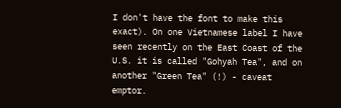I don't have the font to make this exact). On one Vietnamese label I have seen recently on the East Coast of the U.S. it is called "Gohyah Tea", and on another "Green Tea" (!) - caveat emptor.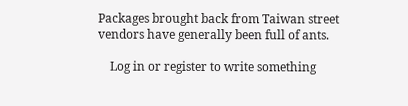Packages brought back from Taiwan street vendors have generally been full of ants.

    Log in or register to write something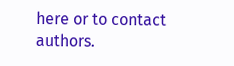here or to contact authors.